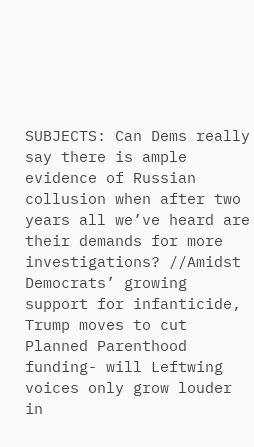SUBJECTS: Can Dems really say there is ample evidence of Russian collusion when after two years all we’ve heard are their demands for more investigations? //Amidst Democrats’ growing support for infanticide, Trump moves to cut Planned Parenthood funding- will Leftwing voices only grow louder in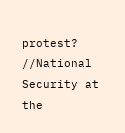protest? //National Security at the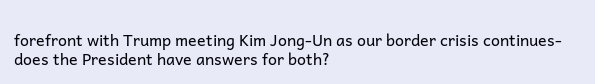forefront with Trump meeting Kim Jong-Un as our border crisis continues- does the President have answers for both?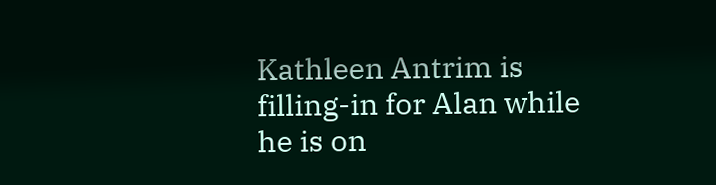Kathleen Antrim is filling-in for Alan while he is on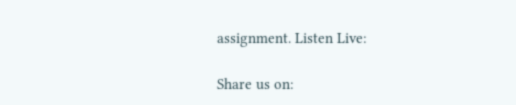assignment. Listen Live:

Share us on: